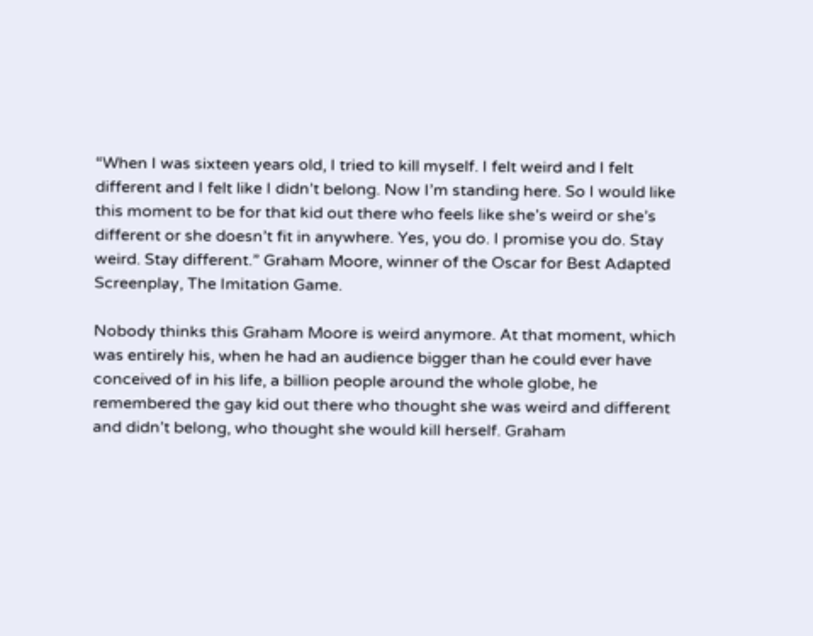“When I was sixteen years old, I tried to kill myself. I felt weird and I felt different and I felt like I didn’t belong. Now I’m standing here. So I would like this moment to be for that kid out there who feels like she’s weird or she’s different or she doesn’t fit in anywhere. Yes, you do. I promise you do. Stay weird. Stay different.” Graham Moore, winner of the Oscar for Best Adapted Screenplay, The Imitation Game.

Nobody thinks this Graham Moore is weird anymore. At that moment, which was entirely his, when he had an audience bigger than he could ever have conceived of in his life, a billion people around the whole globe, he remembered the gay kid out there who thought she was weird and different and didn’t belong, who thought she would kill herself. Graham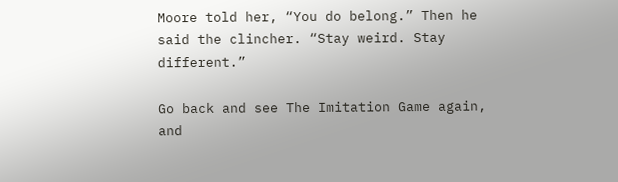Moore told her, “You do belong.” Then he said the clincher. “Stay weird. Stay different.”

Go back and see The Imitation Game again, and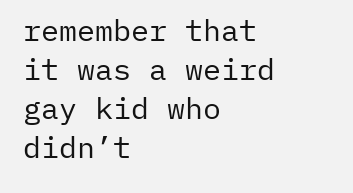remember that it was a weird gay kid who didn’t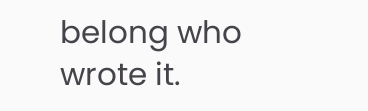belong who wrote it.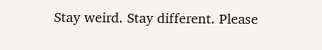Stay weird. Stay different. Please